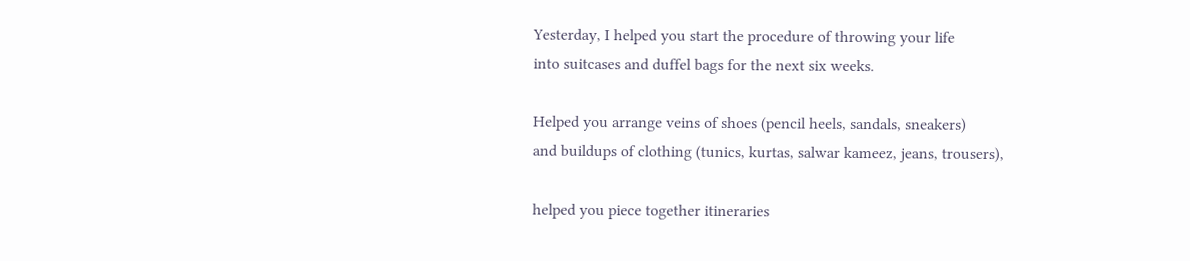Yesterday, I helped you start the procedure of throwing your life
into suitcases and duffel bags for the next six weeks.

Helped you arrange veins of shoes (pencil heels, sandals, sneakers)
and buildups of clothing (tunics, kurtas, salwar kameez, jeans, trousers),

helped you piece together itineraries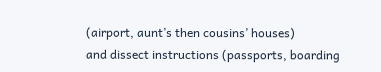(airport, aunt’s then cousins’ houses)
and dissect instructions (passports, boarding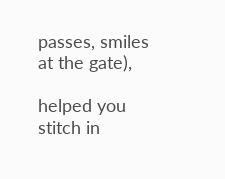passes, smiles at the gate),

helped you stitch in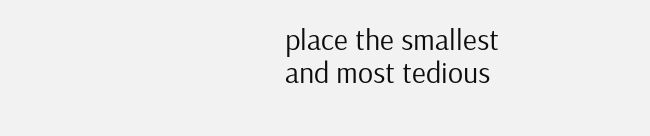place the smallest and most tedious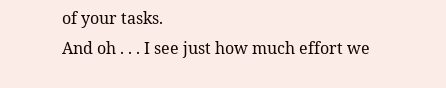of your tasks.
And oh . . . I see just how much effort we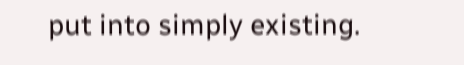put into simply existing.